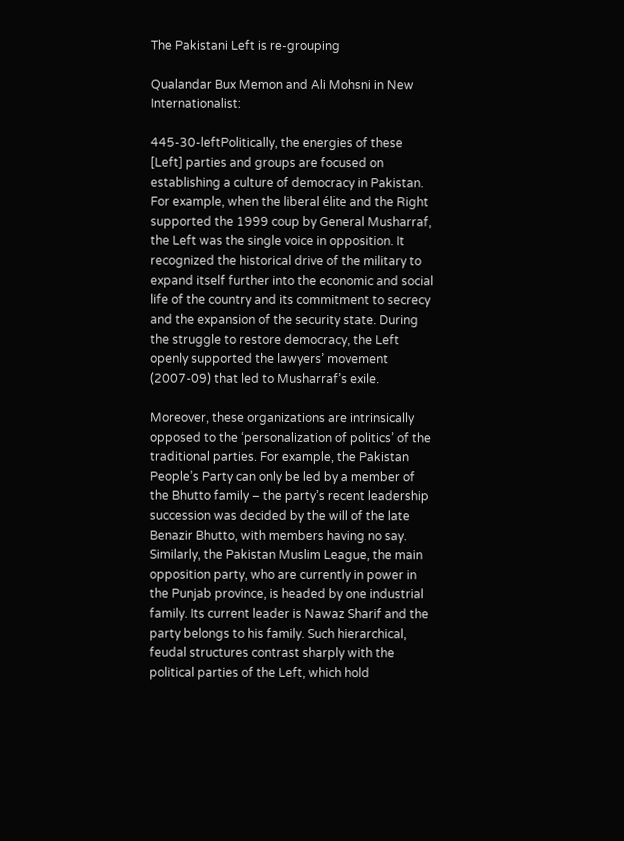The Pakistani Left is re-grouping

Qualandar Bux Memon and Ali Mohsni in New Internationalist:

445-30-leftPolitically, the energies of these [Left] parties and groups are focused on establishing a culture of democracy in Pakistan. For example, when the liberal élite and the Right supported the 1999 coup by General Musharraf, the Left was the single voice in opposition. It recognized the historical drive of the military to expand itself further into the economic and social life of the country and its commitment to secrecy and the expansion of the security state. During the struggle to restore democracy, the Left openly supported the lawyers’ movement (2007-09) that led to Musharraf’s exile.

Moreover, these organizations are intrinsically opposed to the ‘personalization of politics’ of the traditional parties. For example, the Pakistan People’s Party can only be led by a member of the Bhutto family – the party’s recent leadership succession was decided by the will of the late Benazir Bhutto, with members having no say. Similarly, the Pakistan Muslim League, the main opposition party, who are currently in power in the Punjab province, is headed by one industrial family. Its current leader is Nawaz Sharif and the party belongs to his family. Such hierarchical, feudal structures contrast sharply with the political parties of the Left, which hold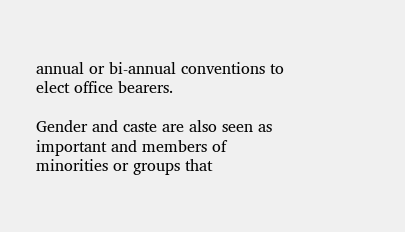annual or bi-annual conventions to elect office bearers.

Gender and caste are also seen as important and members of minorities or groups that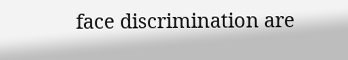face discrimination are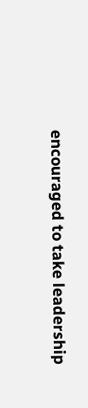encouraged to take leadership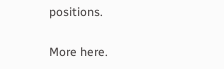positions.

More here.